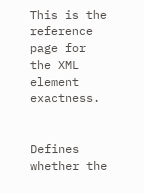This is the reference page for the XML element exactness.


Defines whether the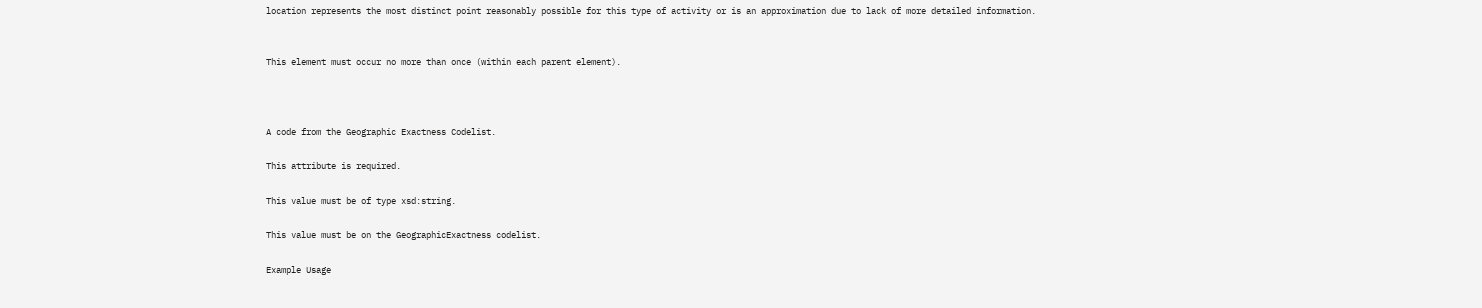location represents the most distinct point reasonably possible for this type of activity or is an approximation due to lack of more detailed information.


This element must occur no more than once (within each parent element).



A code from the Geographic Exactness Codelist.

This attribute is required.

This value must be of type xsd:string.

This value must be on the GeographicExactness codelist.

Example Usage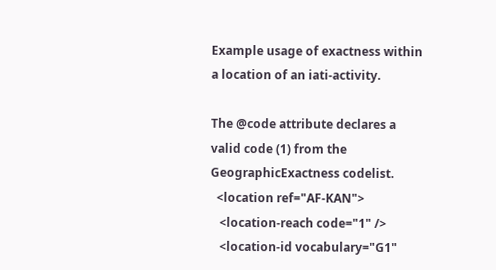Example usage of exactness within a location of an iati-activity.

The @code attribute declares a valid code (1) from the GeographicExactness codelist.
  <location ref="AF-KAN">
   <location-reach code="1" />
   <location-id vocabulary="G1"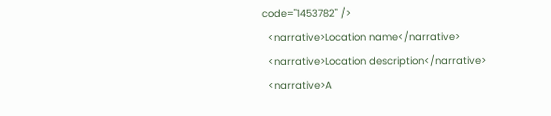code="1453782" />
  <narrative>Location name</narrative>
  <narrative>Location description</narrative>
  <narrative>A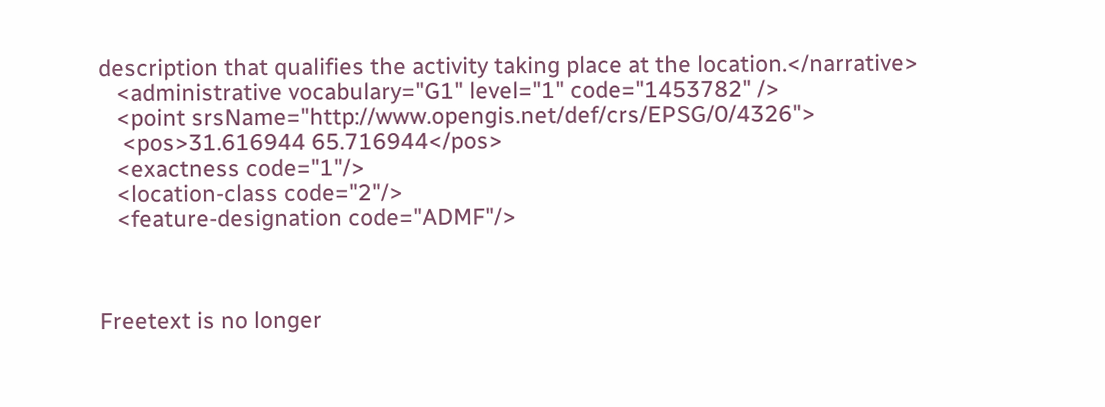description that qualifies the activity taking place at the location.</narrative>
   <administrative vocabulary="G1" level="1" code="1453782" />
   <point srsName="http://www.opengis.net/def/crs/EPSG/0/4326">
    <pos>31.616944 65.716944</pos>
   <exactness code="1"/>
   <location-class code="2"/>
   <feature-designation code="ADMF"/>



Freetext is no longer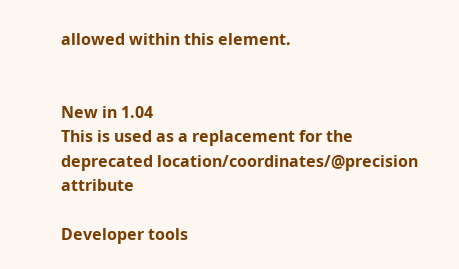allowed within this element.


New in 1.04
This is used as a replacement for the deprecated location/coordinates/@precision attribute

Developer tools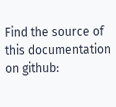Find the source of this documentation on github: